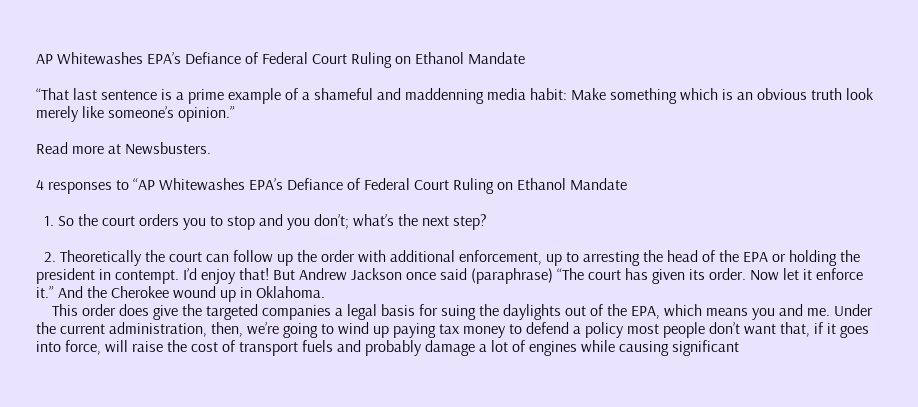AP Whitewashes EPA’s Defiance of Federal Court Ruling on Ethanol Mandate

“That last sentence is a prime example of a shameful and maddenning media habit: Make something which is an obvious truth look merely like someone’s opinion.”

Read more at Newsbusters.

4 responses to “AP Whitewashes EPA’s Defiance of Federal Court Ruling on Ethanol Mandate

  1. So the court orders you to stop and you don’t; what’s the next step?

  2. Theoretically the court can follow up the order with additional enforcement, up to arresting the head of the EPA or holding the president in contempt. I’d enjoy that! But Andrew Jackson once said (paraphrase) “The court has given its order. Now let it enforce it.” And the Cherokee wound up in Oklahoma.
    This order does give the targeted companies a legal basis for suing the daylights out of the EPA, which means you and me. Under the current administration, then, we’re going to wind up paying tax money to defend a policy most people don’t want that, if it goes into force, will raise the cost of transport fuels and probably damage a lot of engines while causing significant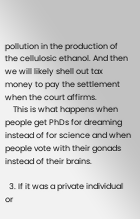pollution in the production of the cellulosic ethanol. And then we will likely shell out tax money to pay the settlement when the court affirms.
    This is what happens when people get PhDs for dreaming instead of for science and when people vote with their gonads instead of their brains.

  3. If it was a private individual or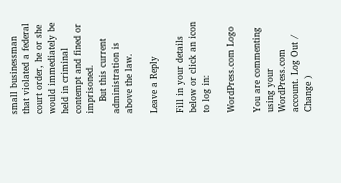small businessman that violated a federal court order, he or she would immediately be held in criminal contempt and fined or imprisoned.
    But this current administration is above the law.

Leave a Reply

Fill in your details below or click an icon to log in:

WordPress.com Logo

You are commenting using your WordPress.com account. Log Out / Change )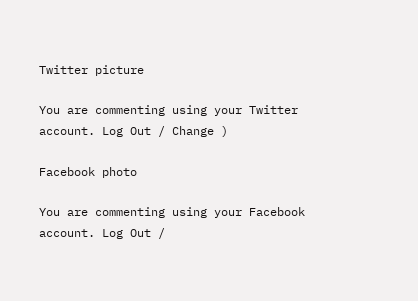Twitter picture

You are commenting using your Twitter account. Log Out / Change )

Facebook photo

You are commenting using your Facebook account. Log Out /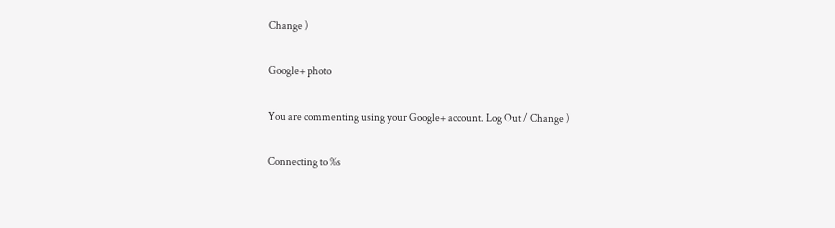Change )

Google+ photo

You are commenting using your Google+ account. Log Out / Change )

Connecting to %s